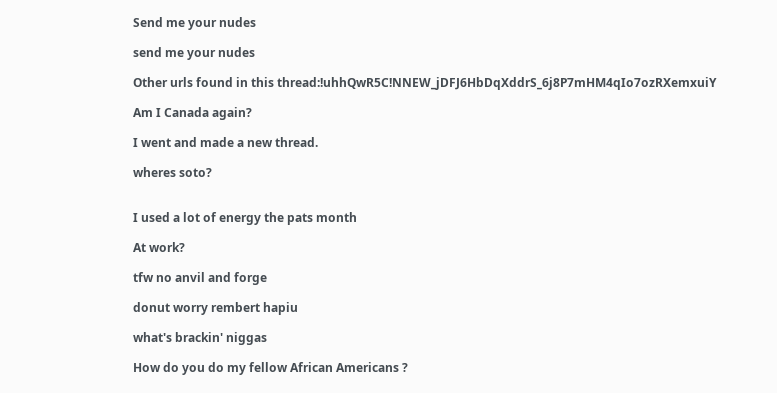Send me your nudes

send me your nudes

Other urls found in this thread:!uhhQwR5C!NNEW_jDFJ6HbDqXddrS_6j8P7mHM4qIo7ozRXemxuiY

Am I Canada again?

I went and made a new thread.

wheres soto?


I used a lot of energy the pats month

At work?

tfw no anvil and forge

donut worry rembert hapiu

what's brackin' niggas

How do you do my fellow African Americans ?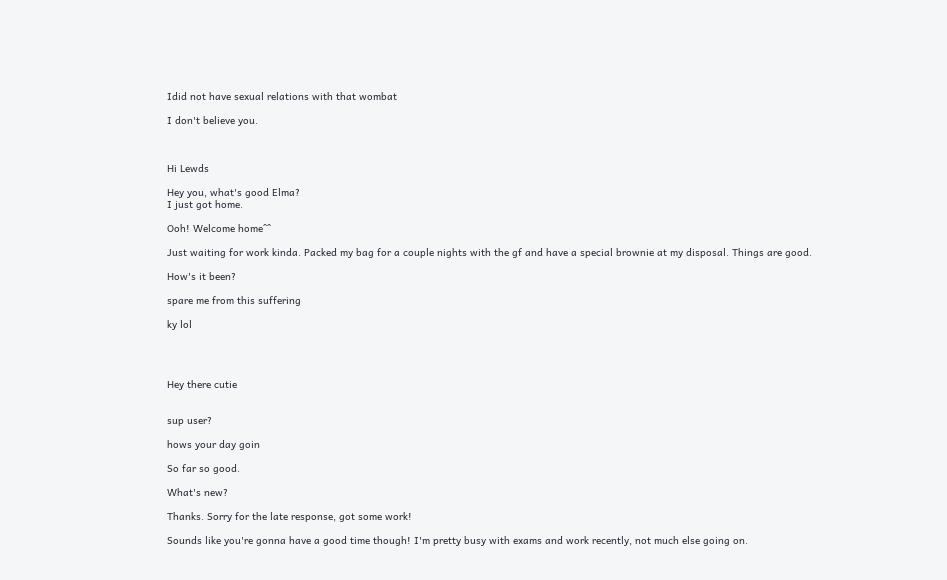Idid not have sexual relations with that wombat

I don't believe you.



Hi Lewds

Hey you, what's good Elma?
I just got home.

Ooh! Welcome home^^

Just waiting for work kinda. Packed my bag for a couple nights with the gf and have a special brownie at my disposal. Things are good.

How's it been?

spare me from this suffering

ky lol




Hey there cutie


sup user?

hows your day goin

So far so good.

What's new?

Thanks. Sorry for the late response, got some work!

Sounds like you're gonna have a good time though! I'm pretty busy with exams and work recently, not much else going on.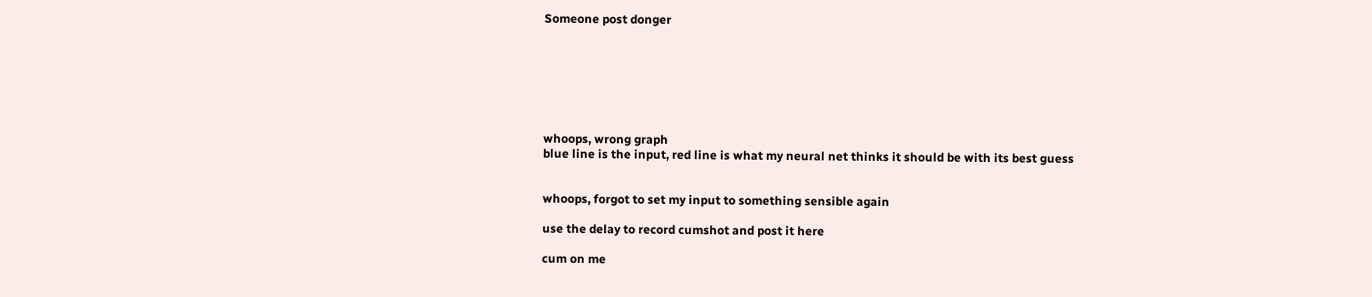Someone post donger







whoops, wrong graph
blue line is the input, red line is what my neural net thinks it should be with its best guess


whoops, forgot to set my input to something sensible again

use the delay to record cumshot and post it here

cum on me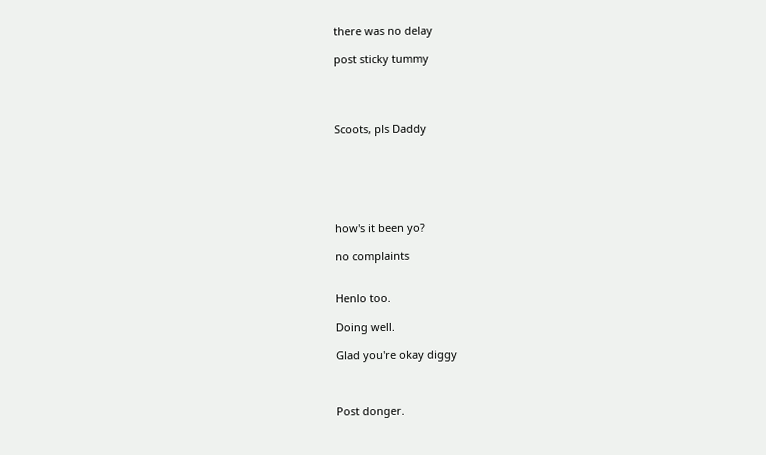there was no delay

post sticky tummy




Scoots, pls Daddy






how's it been yo?

no complaints


Henlo too.

Doing well.

Glad you're okay diggy



Post donger.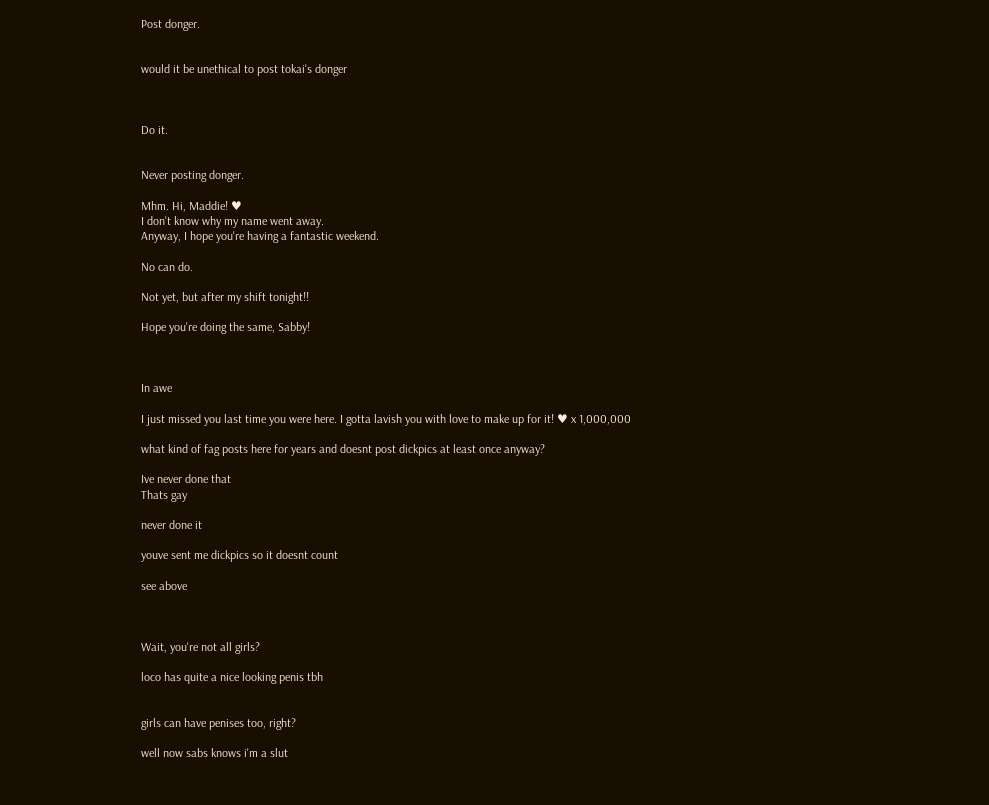Post donger.


would it be unethical to post tokai's donger



Do it.


Never posting donger.

Mhm. Hi, Maddie! ♥
I don't know why my name went away.
Anyway, I hope you're having a fantastic weekend.

No can do.

Not yet, but after my shift tonight!!

Hope you're doing the same, Sabby!



In awe

I just missed you last time you were here. I gotta lavish you with love to make up for it! ♥ x 1,000,000

what kind of fag posts here for years and doesnt post dickpics at least once anyway?

Ive never done that
Thats gay

never done it

youve sent me dickpics so it doesnt count

see above



Wait, you're not all girls?

loco has quite a nice looking penis tbh


girls can have penises too, right?

well now sabs knows i'm a slut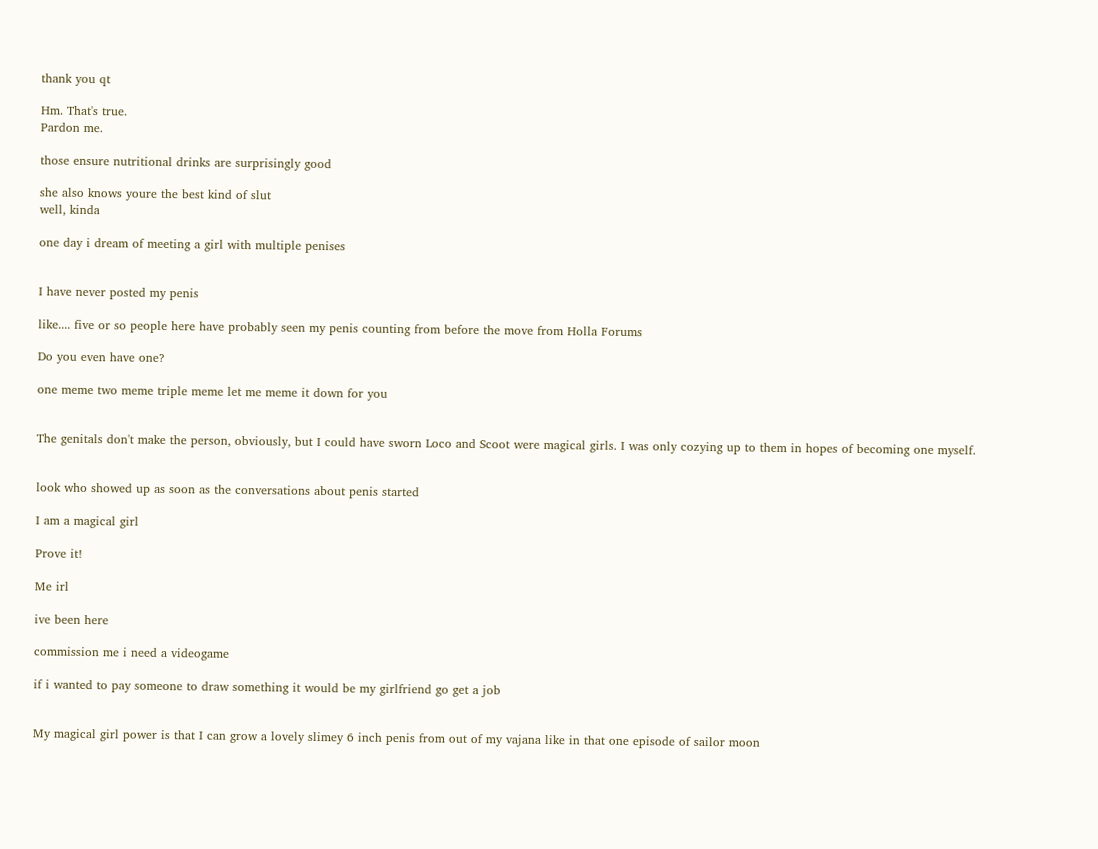thank you qt

Hm. That's true.
Pardon me.

those ensure nutritional drinks are surprisingly good

she also knows youre the best kind of slut
well, kinda

one day i dream of meeting a girl with multiple penises


I have never posted my penis

like.... five or so people here have probably seen my penis counting from before the move from Holla Forums

Do you even have one?

one meme two meme triple meme let me meme it down for you


The genitals don't make the person, obviously, but I could have sworn Loco and Scoot were magical girls. I was only cozying up to them in hopes of becoming one myself.


look who showed up as soon as the conversations about penis started

I am a magical girl

Prove it!

Me irl

ive been here

commission me i need a videogame

if i wanted to pay someone to draw something it would be my girlfriend go get a job


My magical girl power is that I can grow a lovely slimey 6 inch penis from out of my vajana like in that one episode of sailor moon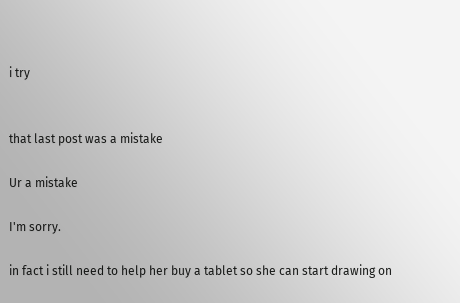i try


that last post was a mistake

Ur a mistake

I'm sorry.

in fact i still need to help her buy a tablet so she can start drawing on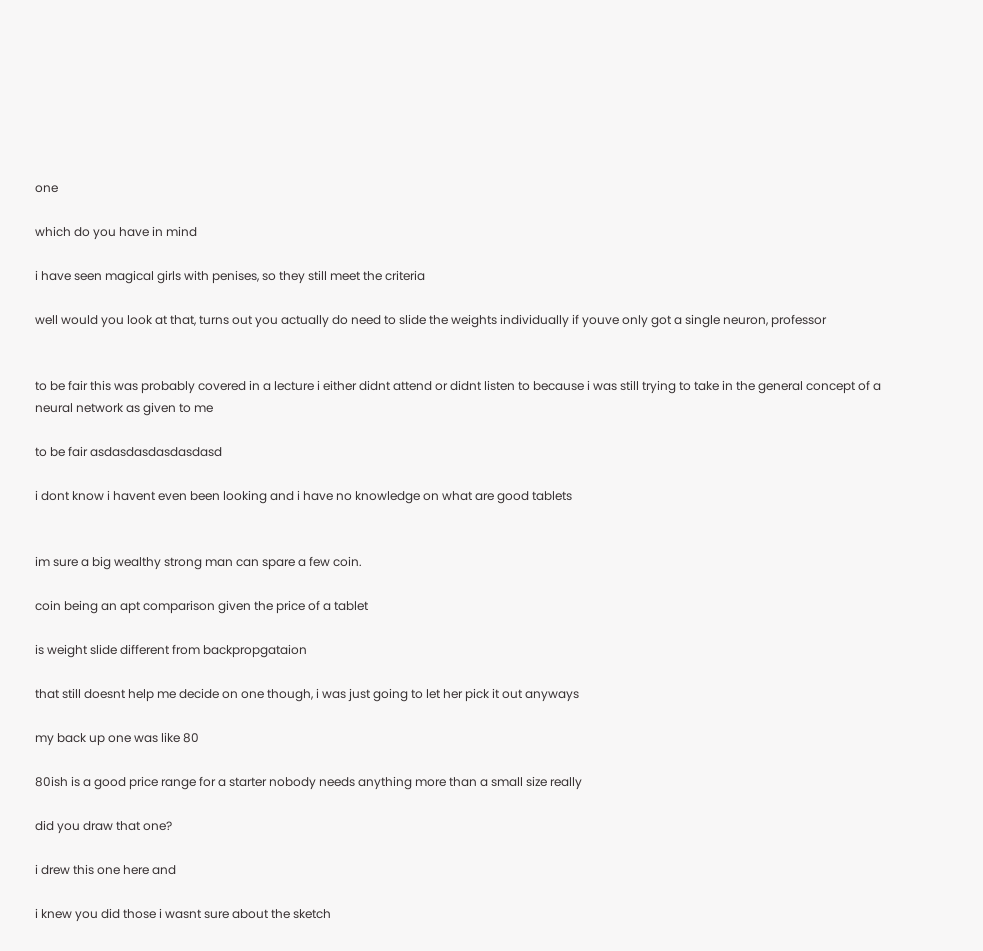one

which do you have in mind

i have seen magical girls with penises, so they still meet the criteria

well would you look at that, turns out you actually do need to slide the weights individually if youve only got a single neuron, professor


to be fair this was probably covered in a lecture i either didnt attend or didnt listen to because i was still trying to take in the general concept of a neural network as given to me

to be fair asdasdasdasdasdasd

i dont know i havent even been looking and i have no knowledge on what are good tablets


im sure a big wealthy strong man can spare a few coin.

coin being an apt comparison given the price of a tablet

is weight slide different from backpropgataion

that still doesnt help me decide on one though, i was just going to let her pick it out anyways

my back up one was like 80

80ish is a good price range for a starter nobody needs anything more than a small size really

did you draw that one?

i drew this one here and

i knew you did those i wasnt sure about the sketch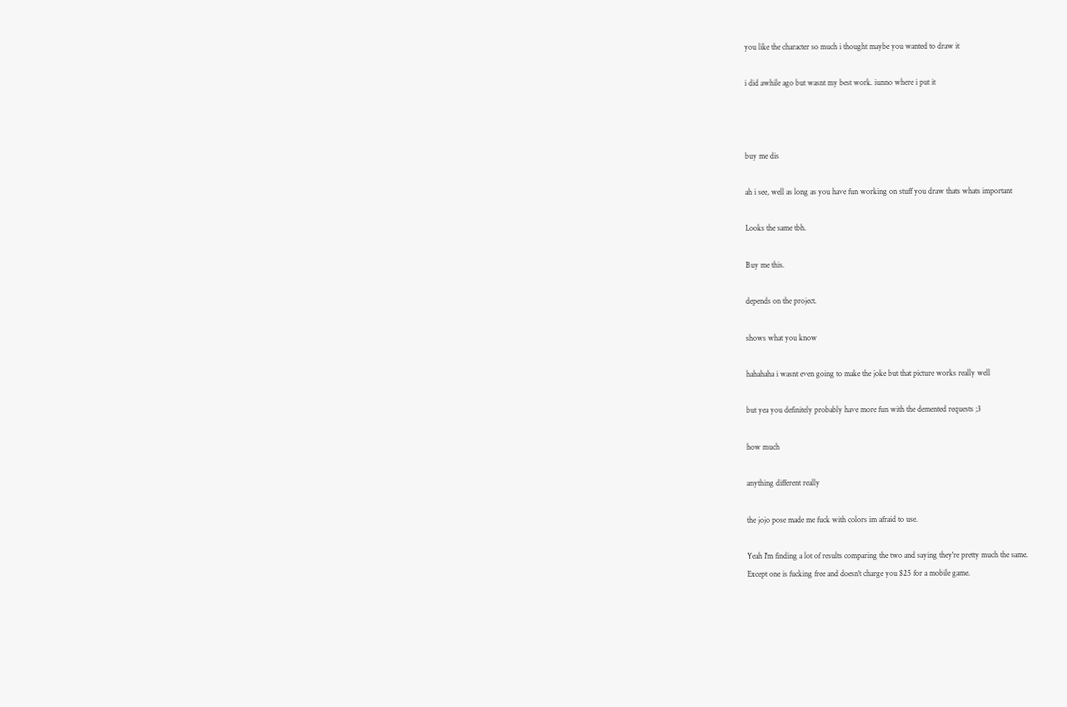you like the character so much i thought maybe you wanted to draw it

i did awhile ago but wasnt my best work. iunno where i put it



buy me dis

ah i see, well as long as you have fun working on stuff you draw thats whats important

Looks the same tbh.

Buy me this.

depends on the project.

shows what you know

hahahaha i wasnt even going to make the joke but that picture works really well

but yea you definitely probably have more fun with the demented requests ;3

how much

anything different really

the jojo pose made me fuck with colors im afraid to use.

Yeah I'm finding a lot of results comparing the two and saying they're pretty much the same.
Except one is fucking free and doesn't charge you $25 for a mobile game.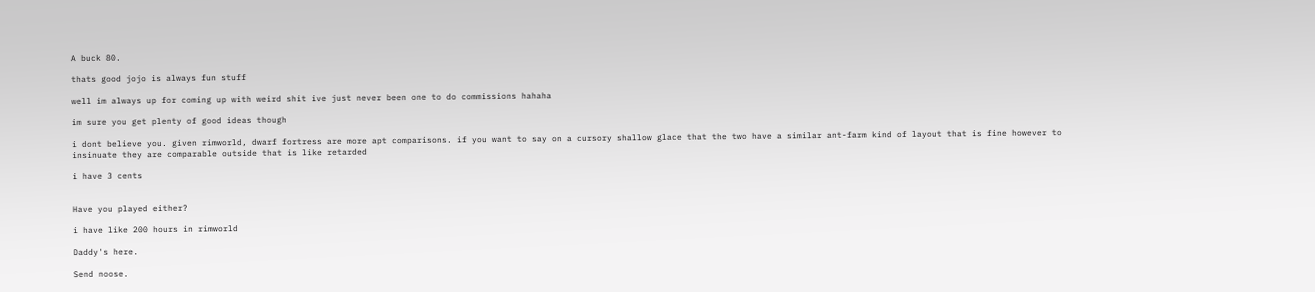A buck 80.

thats good jojo is always fun stuff

well im always up for coming up with weird shit ive just never been one to do commissions hahaha

im sure you get plenty of good ideas though

i dont believe you. given rimworld, dwarf fortress are more apt comparisons. if you want to say on a cursory shallow glace that the two have a similar ant-farm kind of layout that is fine however to insinuate they are comparable outside that is like retarded

i have 3 cents


Have you played either?

i have like 200 hours in rimworld

Daddy's here.

Send noose.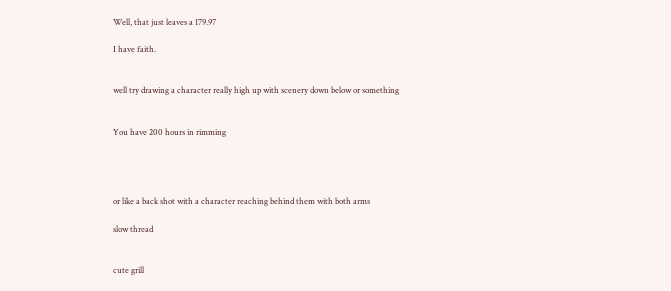Well, that just leaves a 179.97

I have faith.


well try drawing a character really high up with scenery down below or something


You have 200 hours in rimming




or like a back shot with a character reaching behind them with both arms

slow thread


cute grill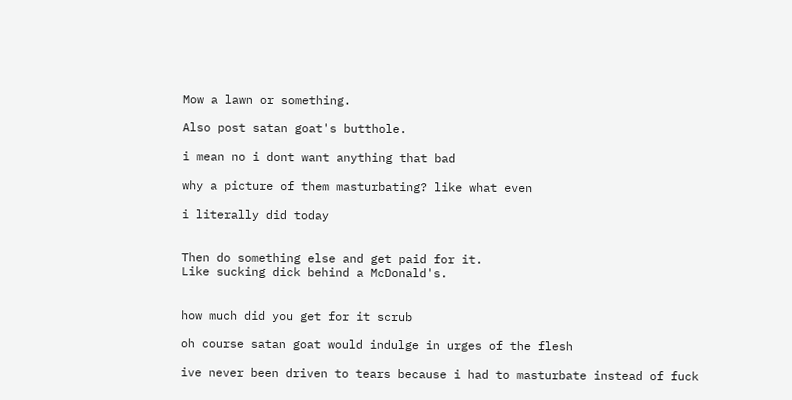Mow a lawn or something.

Also post satan goat's butthole.

i mean no i dont want anything that bad

why a picture of them masturbating? like what even

i literally did today


Then do something else and get paid for it.
Like sucking dick behind a McDonald's.


how much did you get for it scrub

oh course satan goat would indulge in urges of the flesh

ive never been driven to tears because i had to masturbate instead of fuck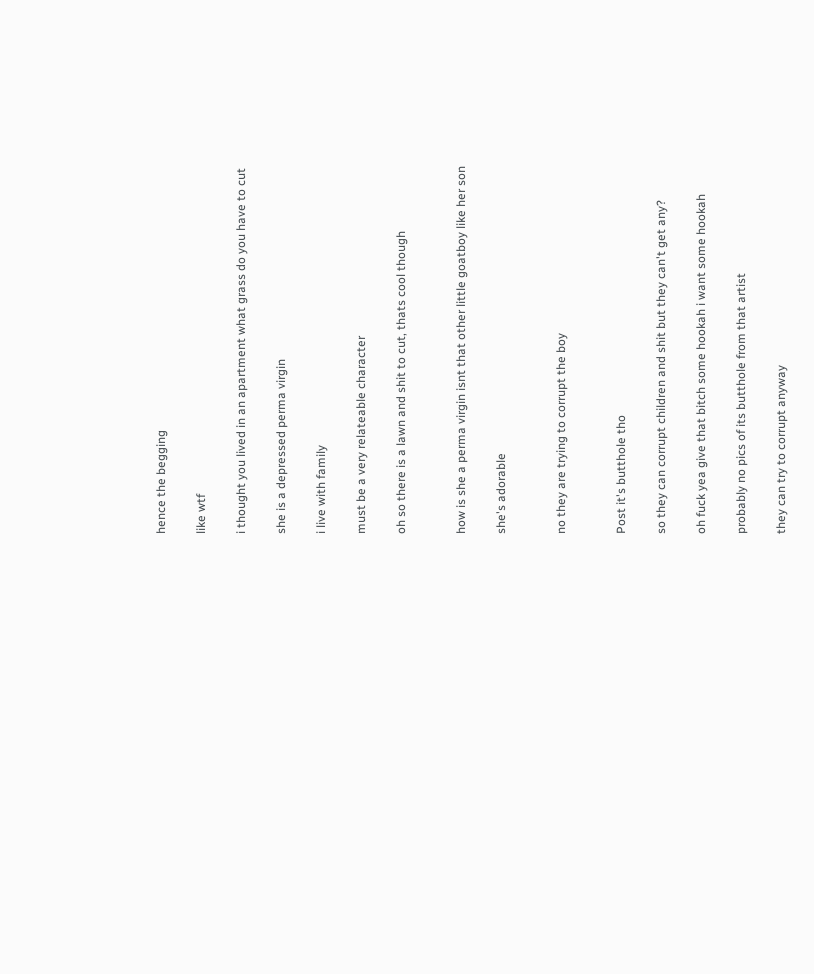hence the begging

like wtf

i thought you lived in an apartment what grass do you have to cut

she is a depressed perma virgin

i live with family

must be a very relateable character

oh so there is a lawn and shit to cut, thats cool though


how is she a perma virgin isnt that other little goatboy like her son

she's adorable


no they are trying to corrupt the boy


Post it's butthole tho

so they can corrupt children and shit but they can't get any?

oh fuck yea give that bitch some hookah i want some hookah

probably no pics of its butthole from that artist

they can try to corrupt anyway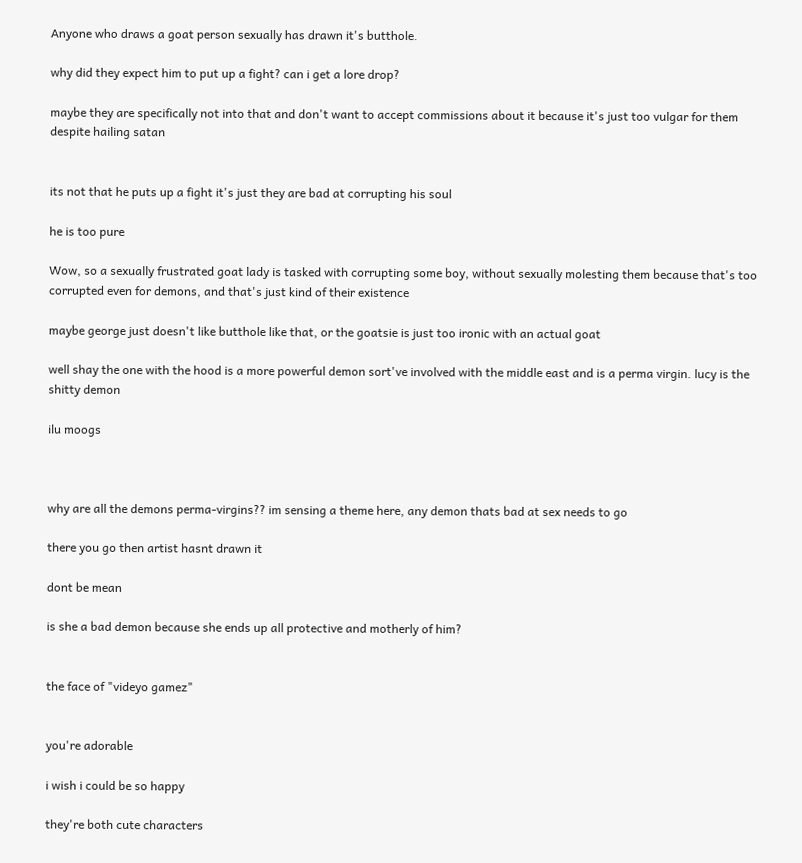Anyone who draws a goat person sexually has drawn it's butthole.

why did they expect him to put up a fight? can i get a lore drop?

maybe they are specifically not into that and don't want to accept commissions about it because it's just too vulgar for them despite hailing satan


its not that he puts up a fight it's just they are bad at corrupting his soul

he is too pure

Wow, so a sexually frustrated goat lady is tasked with corrupting some boy, without sexually molesting them because that's too corrupted even for demons, and that's just kind of their existence

maybe george just doesn't like butthole like that, or the goatsie is just too ironic with an actual goat

well shay the one with the hood is a more powerful demon sort've involved with the middle east and is a perma virgin. lucy is the shitty demon

ilu moogs



why are all the demons perma-virgins?? im sensing a theme here, any demon thats bad at sex needs to go

there you go then artist hasnt drawn it

dont be mean

is she a bad demon because she ends up all protective and motherly of him?


the face of "videyo gamez"


you're adorable

i wish i could be so happy

they're both cute characters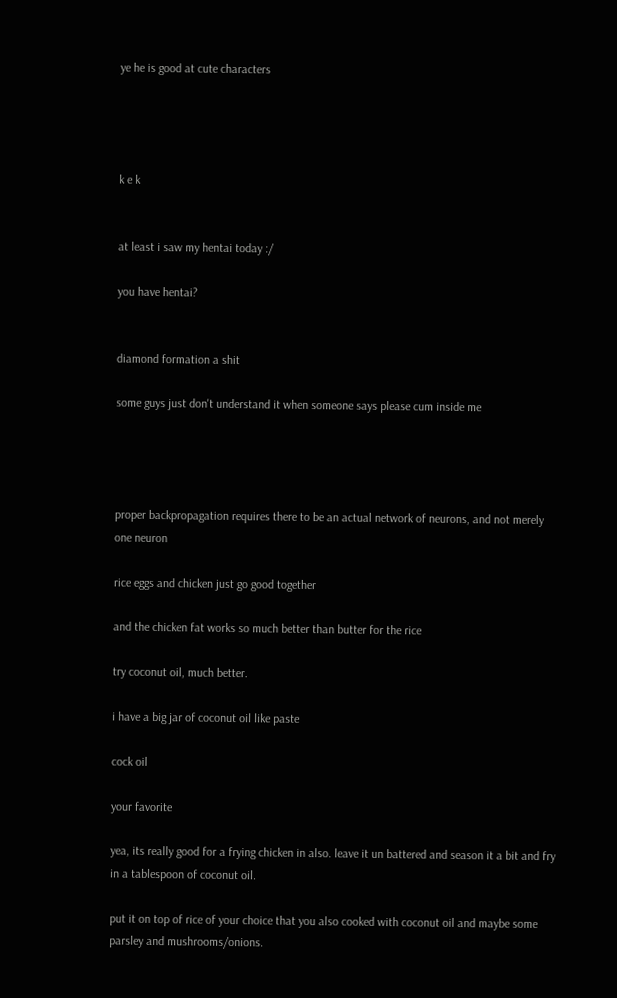ye he is good at cute characters




k e k


at least i saw my hentai today :/

you have hentai?


diamond formation a shit

some guys just don't understand it when someone says please cum inside me




proper backpropagation requires there to be an actual network of neurons, and not merely one neuron

rice eggs and chicken just go good together

and the chicken fat works so much better than butter for the rice

try coconut oil, much better.

i have a big jar of coconut oil like paste

cock oil

your favorite

yea, its really good for a frying chicken in also. leave it un battered and season it a bit and fry in a tablespoon of coconut oil.

put it on top of rice of your choice that you also cooked with coconut oil and maybe some parsley and mushrooms/onions.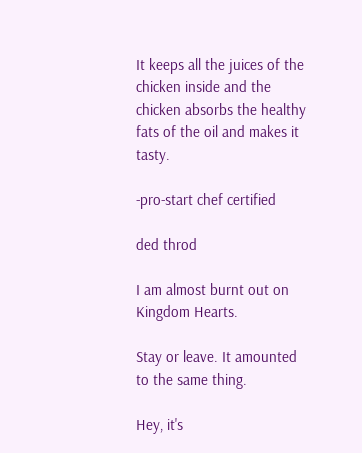It keeps all the juices of the chicken inside and the chicken absorbs the healthy fats of the oil and makes it tasty.

-pro-start chef certified

ded throd

I am almost burnt out on Kingdom Hearts.

Stay or leave. It amounted to the same thing.

Hey, it's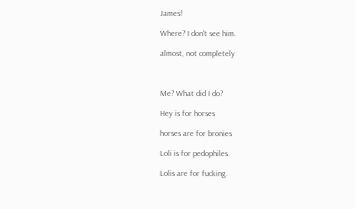James!

Where? I don't see him.

almost, not completely



Me? What did I do?

Hey is for horses

horses are for bronies

Loli is for pedophiles.

Lolis are for fucking.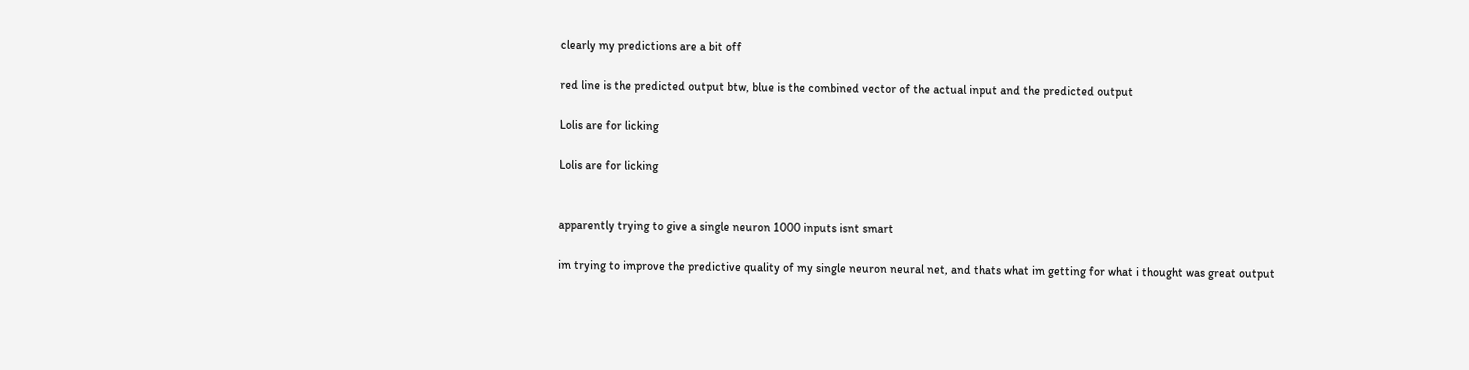clearly my predictions are a bit off

red line is the predicted output btw, blue is the combined vector of the actual input and the predicted output

Lolis are for licking

Lolis are for licking


apparently trying to give a single neuron 1000 inputs isnt smart

im trying to improve the predictive quality of my single neuron neural net, and thats what im getting for what i thought was great output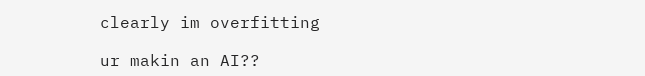clearly im overfitting

ur makin an AI??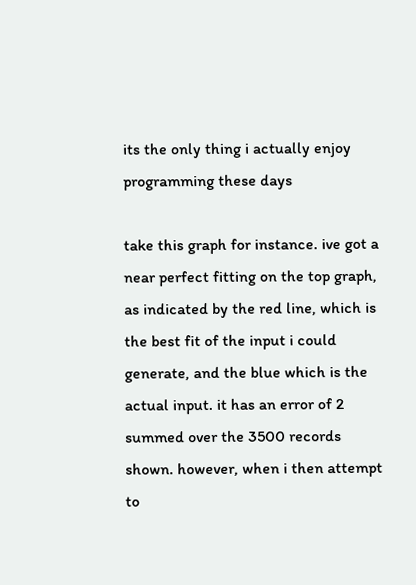its the only thing i actually enjoy programming these days

take this graph for instance. ive got a near perfect fitting on the top graph, as indicated by the red line, which is the best fit of the input i could generate, and the blue which is the actual input. it has an error of 2 summed over the 3500 records shown. however, when i then attempt to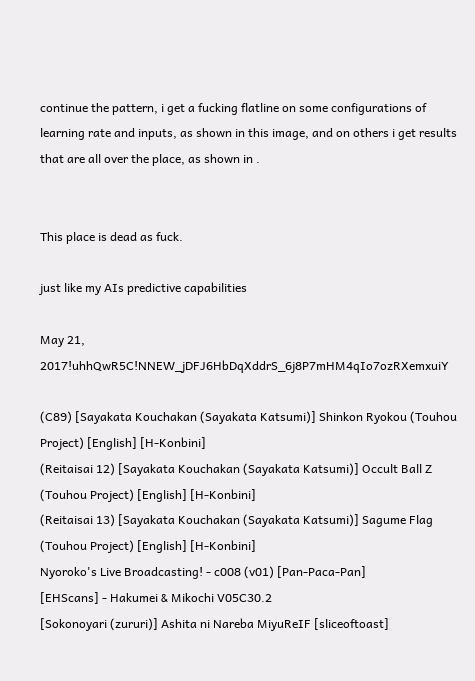continue the pattern, i get a fucking flatline on some configurations of learning rate and inputs, as shown in this image, and on others i get results that are all over the place, as shown in .


This place is dead as fuck.

just like my AIs predictive capabilities

May 21, 2017!uhhQwR5C!NNEW_jDFJ6HbDqXddrS_6j8P7mHM4qIo7ozRXemxuiY

(C89) [Sayakata Kouchakan (Sayakata Katsumi)] Shinkon Ryokou (Touhou Project) [English] [H-Konbini]
(Reitaisai 12) [Sayakata Kouchakan (Sayakata Katsumi)] Occult Ball Z (Touhou Project) [English] [H-Konbini]
(Reitaisai 13) [Sayakata Kouchakan (Sayakata Katsumi)] Sagume Flag (Touhou Project) [English] [H-Konbini]
Nyoroko's Live Broadcasting! - c008 (v01) [Pan-Paca-Pan]
[EHScans] - Hakumei & Mikochi V05C30.2
[Sokonoyari (zururi)] Ashita ni Nareba MiyuReIF [sliceoftoast]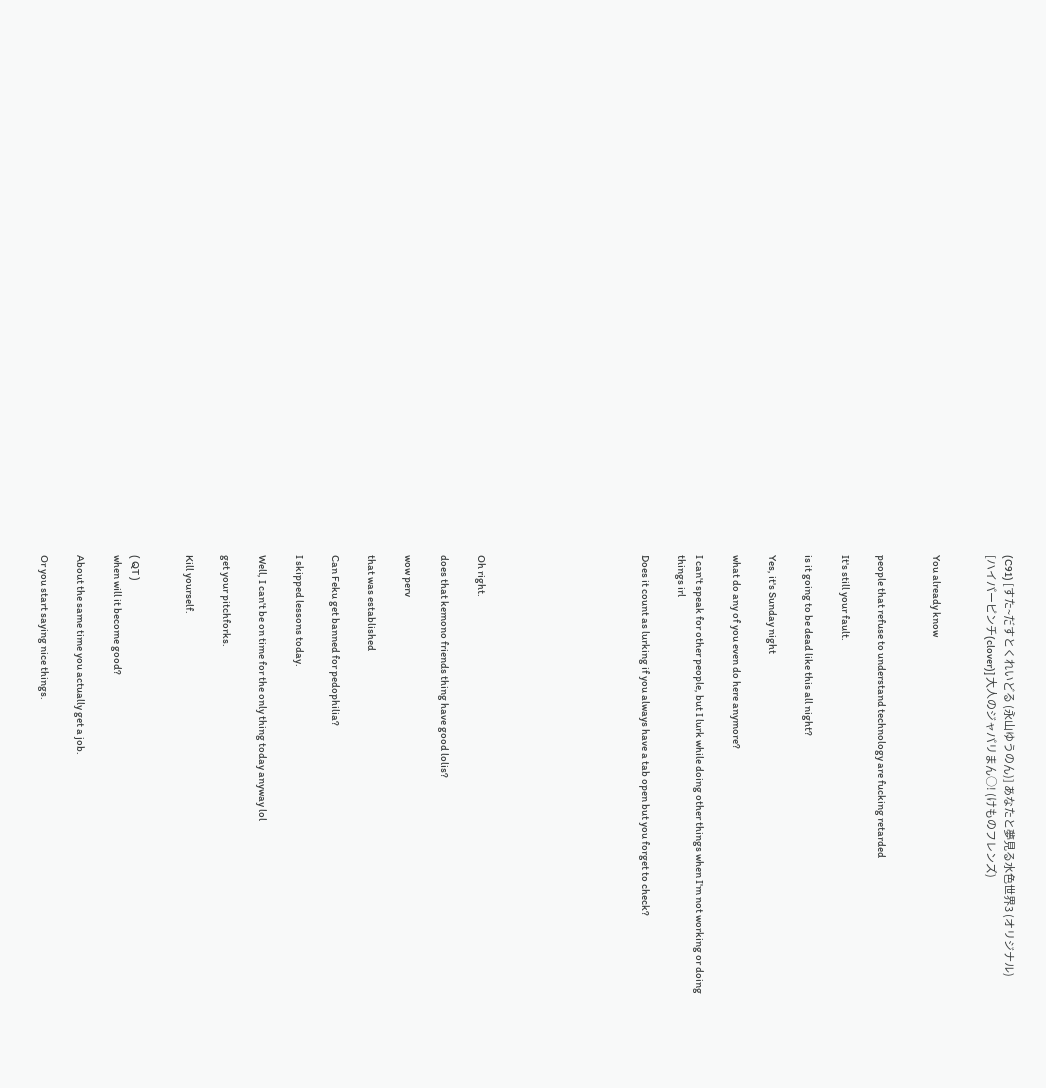(C91) [すた~だすとくれいどる (永山ゆうのん)] あなたと夢見る水色世界3 (オリジナル)
[ハイパーピンチ(clover)] 大人のジャパリまん○! (けものフレンズ)


You already know


people that refuse to understand technology are fucking retarded

It's still your fault.

is it going to be dead like this all night?

Yes, it's Sunday night

what do any of you even do here anymore?

I can't speak for other people, but I lurk while doing other things when I'm not working or doing things irl

Does it count as lurking if you always have a tab open but you forget to check?








Oh right.

does that kemono friends thing have good lolis?

wow perv

that was established

Can Feku get banned for pedophilia?

I skipped lessons today.

Well, I can't be on time for the only thing today anyway lol

get your pitchforks.

Kill yourself.


( QT )
when will it become good?

About the same time you actually get a job.

Or you start saying nice things.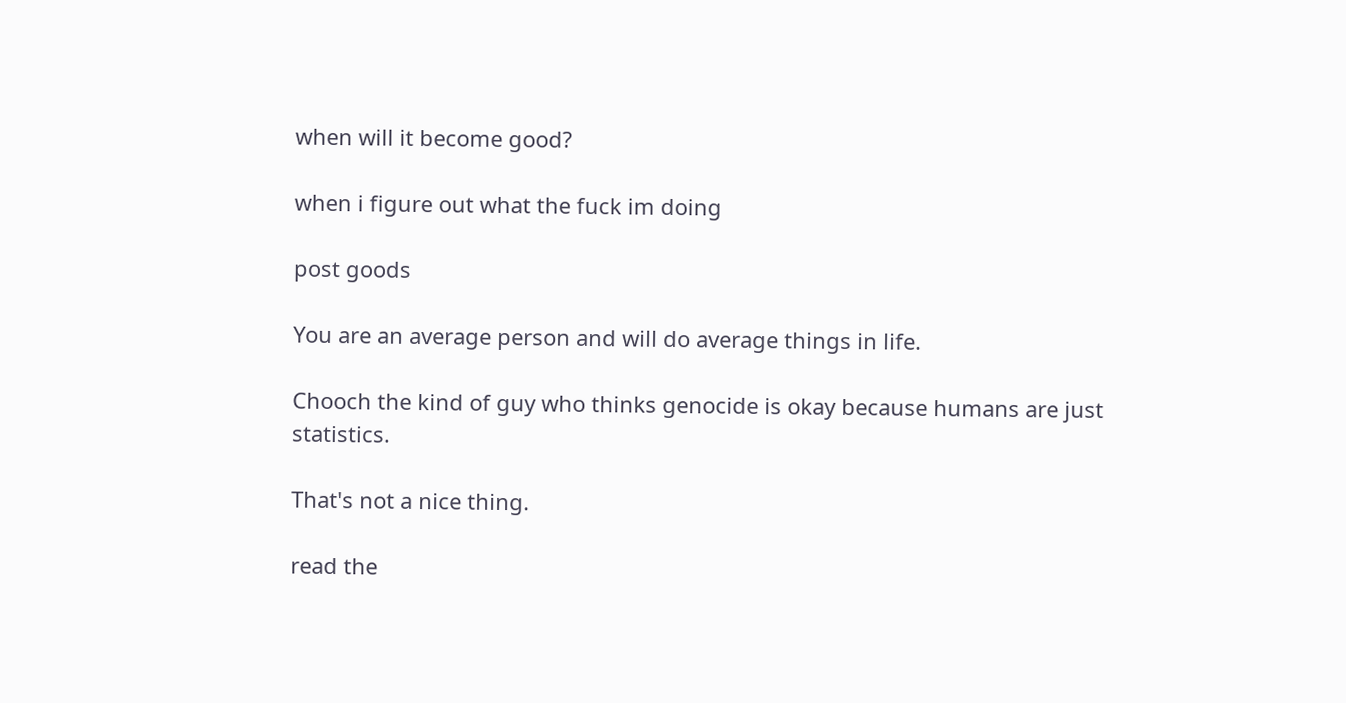when will it become good?

when i figure out what the fuck im doing

post goods

You are an average person and will do average things in life.

Chooch the kind of guy who thinks genocide is okay because humans are just statistics.

That's not a nice thing.

read the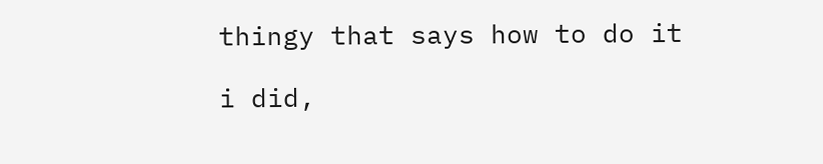thingy that says how to do it

i did,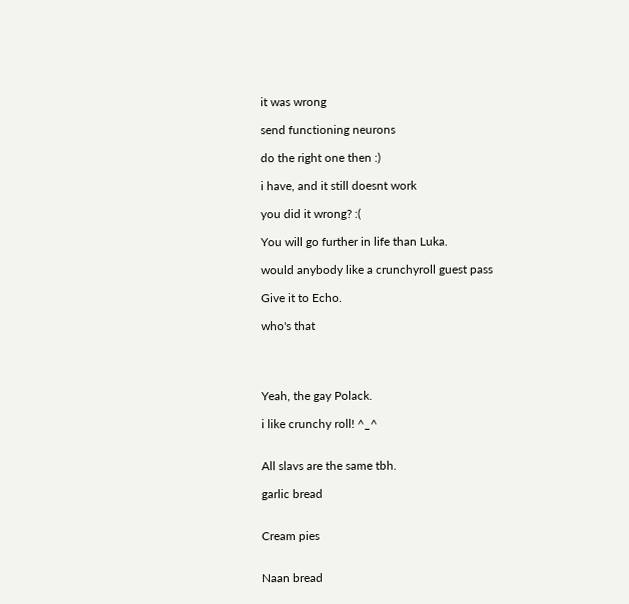it was wrong

send functioning neurons

do the right one then :)

i have, and it still doesnt work

you did it wrong? :(

You will go further in life than Luka.

would anybody like a crunchyroll guest pass

Give it to Echo.

who's that




Yeah, the gay Polack.

i like crunchy roll! ^_^


All slavs are the same tbh.

garlic bread


Cream pies


Naan bread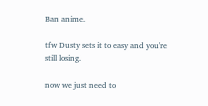Ban anime.

tfw Dusty sets it to easy and you're still losing.

now we just need to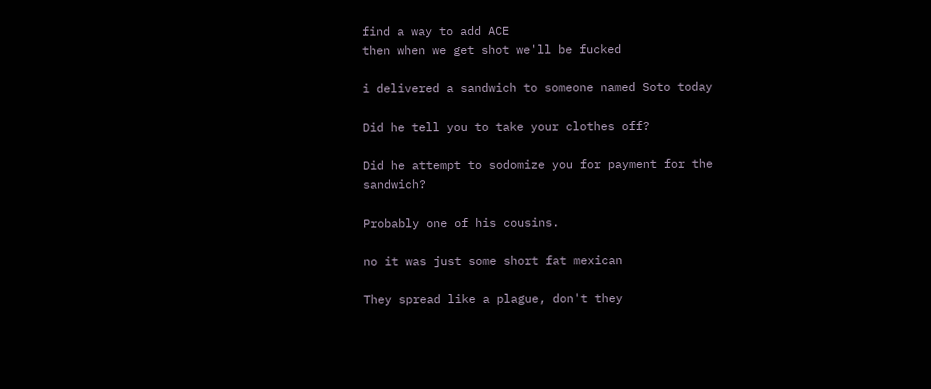find a way to add ACE
then when we get shot we'll be fucked

i delivered a sandwich to someone named Soto today

Did he tell you to take your clothes off?

Did he attempt to sodomize you for payment for the sandwich?

Probably one of his cousins.

no it was just some short fat mexican

They spread like a plague, don't they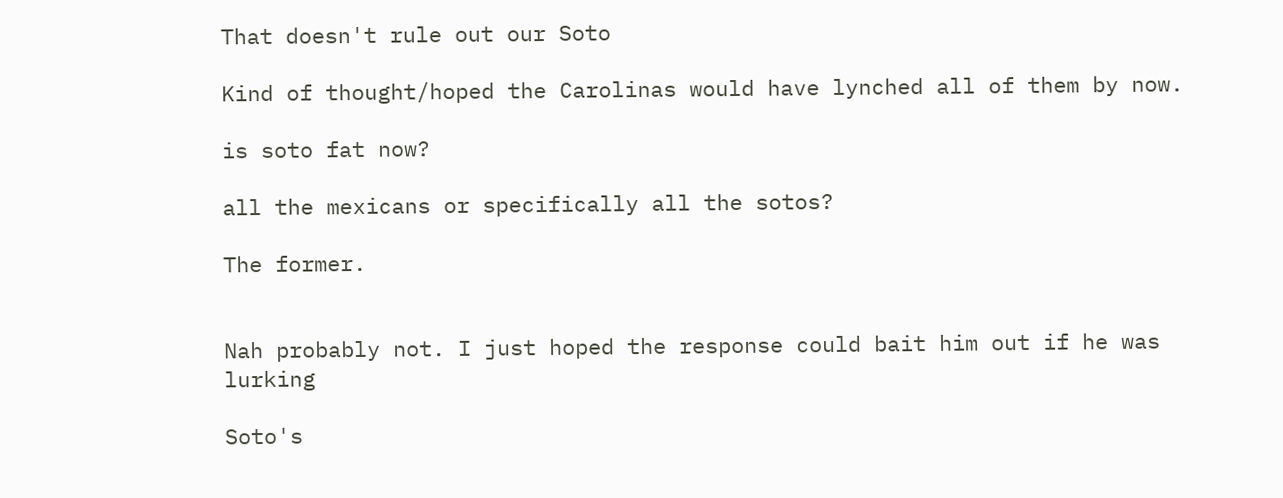That doesn't rule out our Soto

Kind of thought/hoped the Carolinas would have lynched all of them by now.

is soto fat now?

all the mexicans or specifically all the sotos?

The former.


Nah probably not. I just hoped the response could bait him out if he was lurking

Soto's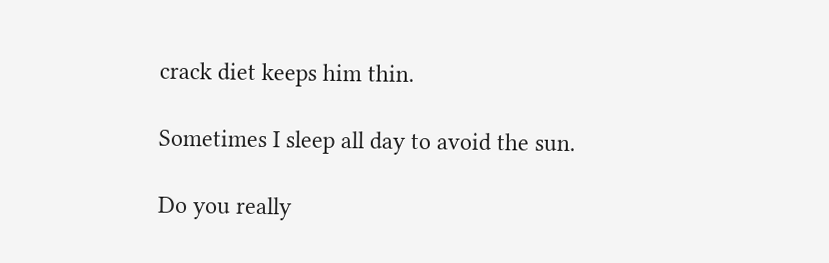crack diet keeps him thin.

Sometimes I sleep all day to avoid the sun.

Do you really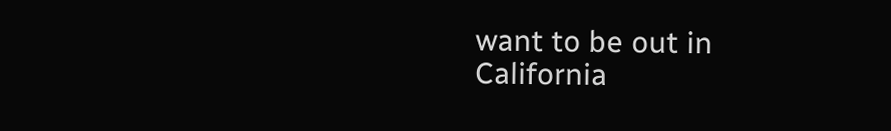want to be out in California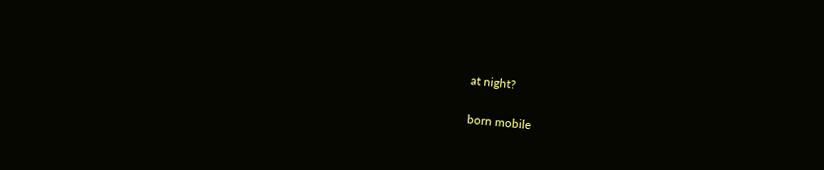at night?


born mobile